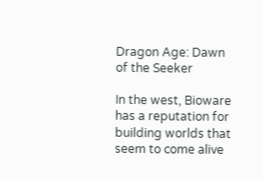Dragon Age: Dawn of the Seeker

In the west, Bioware has a reputation for building worlds that seem to come alive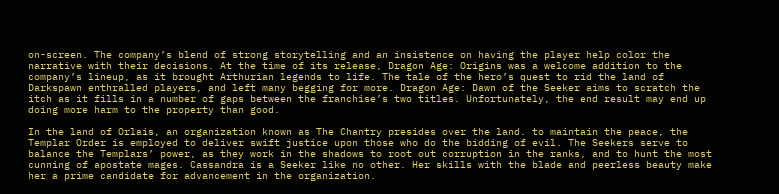on-screen. The company’s blend of strong storytelling and an insistence on having the player help color the narrative with their decisions. At the time of its release, Dragon Age: Origins was a welcome addition to the company’s lineup, as it brought Arthurian legends to life. The tale of the hero’s quest to rid the land of Darkspawn enthralled players, and left many begging for more. Dragon Age: Dawn of the Seeker aims to scratch the itch as it fills in a number of gaps between the franchise’s two titles. Unfortunately, the end result may end up doing more harm to the property than good.

In the land of Orlais, an organization known as The Chantry presides over the land. to maintain the peace, the Templar Order is employed to deliver swift justice upon those who do the bidding of evil. The Seekers serve to balance the Templars’ power, as they work in the shadows to root out corruption in the ranks, and to hunt the most cunning of apostate mages. Cassandra is a Seeker like no other. Her skills with the blade and peerless beauty make her a prime candidate for advancement in the organization.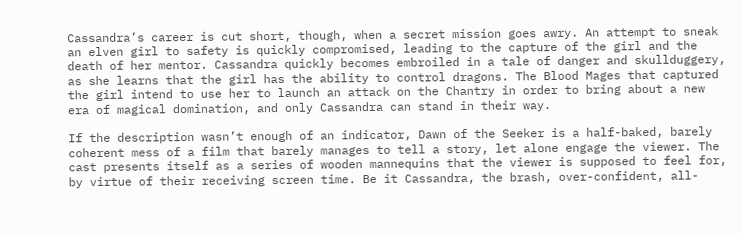Cassandra’s career is cut short, though, when a secret mission goes awry. An attempt to sneak an elven girl to safety is quickly compromised, leading to the capture of the girl and the death of her mentor. Cassandra quickly becomes embroiled in a tale of danger and skullduggery, as she learns that the girl has the ability to control dragons. The Blood Mages that captured the girl intend to use her to launch an attack on the Chantry in order to bring about a new era of magical domination, and only Cassandra can stand in their way.

If the description wasn’t enough of an indicator, Dawn of the Seeker is a half-baked, barely coherent mess of a film that barely manages to tell a story, let alone engage the viewer. The cast presents itself as a series of wooden mannequins that the viewer is supposed to feel for, by virtue of their receiving screen time. Be it Cassandra, the brash, over-confident, all-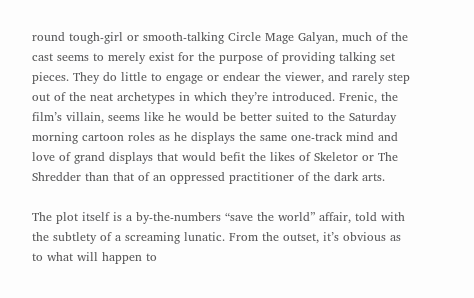round tough-girl or smooth-talking Circle Mage Galyan, much of the cast seems to merely exist for the purpose of providing talking set pieces. They do little to engage or endear the viewer, and rarely step out of the neat archetypes in which they’re introduced. Frenic, the film’s villain, seems like he would be better suited to the Saturday morning cartoon roles as he displays the same one-track mind and love of grand displays that would befit the likes of Skeletor or The Shredder than that of an oppressed practitioner of the dark arts.

The plot itself is a by-the-numbers “save the world” affair, told with the subtlety of a screaming lunatic. From the outset, it’s obvious as to what will happen to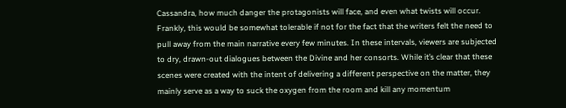Cassandra, how much danger the protagonists will face, and even what twists will occur. Frankly, this would be somewhat tolerable if not for the fact that the writers felt the need to pull away from the main narrative every few minutes. In these intervals, viewers are subjected to dry, drawn-out dialogues between the Divine and her consorts. While it’s clear that these scenes were created with the intent of delivering a different perspective on the matter, they mainly serve as a way to suck the oxygen from the room and kill any momentum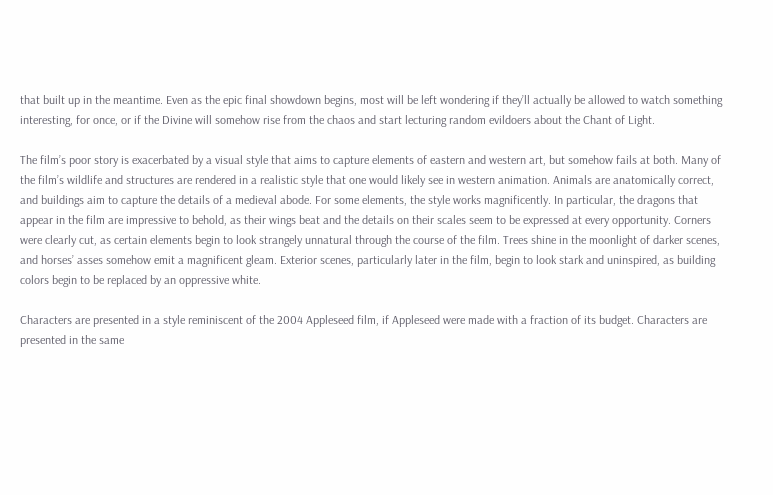that built up in the meantime. Even as the epic final showdown begins, most will be left wondering if they’ll actually be allowed to watch something interesting, for once, or if the Divine will somehow rise from the chaos and start lecturing random evildoers about the Chant of Light.

The film’s poor story is exacerbated by a visual style that aims to capture elements of eastern and western art, but somehow fails at both. Many of the film’s wildlife and structures are rendered in a realistic style that one would likely see in western animation. Animals are anatomically correct, and buildings aim to capture the details of a medieval abode. For some elements, the style works magnificently. In particular, the dragons that appear in the film are impressive to behold, as their wings beat and the details on their scales seem to be expressed at every opportunity. Corners were clearly cut, as certain elements begin to look strangely unnatural through the course of the film. Trees shine in the moonlight of darker scenes, and horses’ asses somehow emit a magnificent gleam. Exterior scenes, particularly later in the film, begin to look stark and uninspired, as building colors begin to be replaced by an oppressive white.

Characters are presented in a style reminiscent of the 2004 Appleseed film, if Appleseed were made with a fraction of its budget. Characters are presented in the same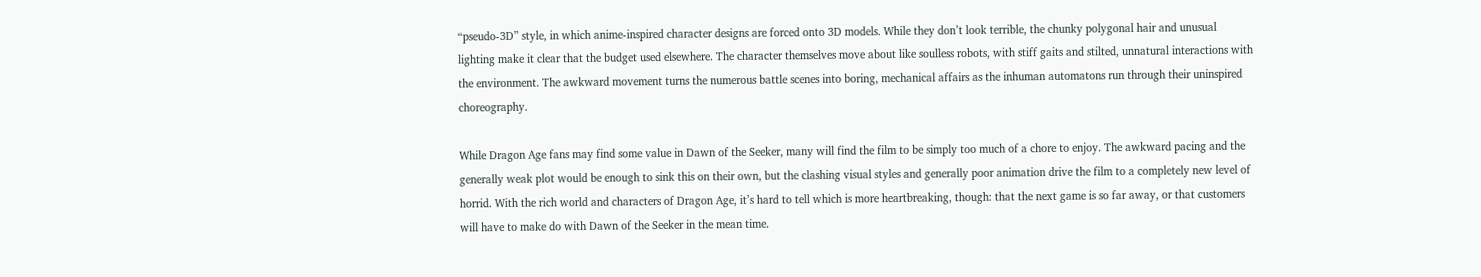“pseudo-3D” style, in which anime-inspired character designs are forced onto 3D models. While they don’t look terrible, the chunky polygonal hair and unusual lighting make it clear that the budget used elsewhere. The character themselves move about like soulless robots, with stiff gaits and stilted, unnatural interactions with the environment. The awkward movement turns the numerous battle scenes into boring, mechanical affairs as the inhuman automatons run through their uninspired choreography.

While Dragon Age fans may find some value in Dawn of the Seeker, many will find the film to be simply too much of a chore to enjoy. The awkward pacing and the generally weak plot would be enough to sink this on their own, but the clashing visual styles and generally poor animation drive the film to a completely new level of horrid. With the rich world and characters of Dragon Age, it’s hard to tell which is more heartbreaking, though: that the next game is so far away, or that customers will have to make do with Dawn of the Seeker in the mean time.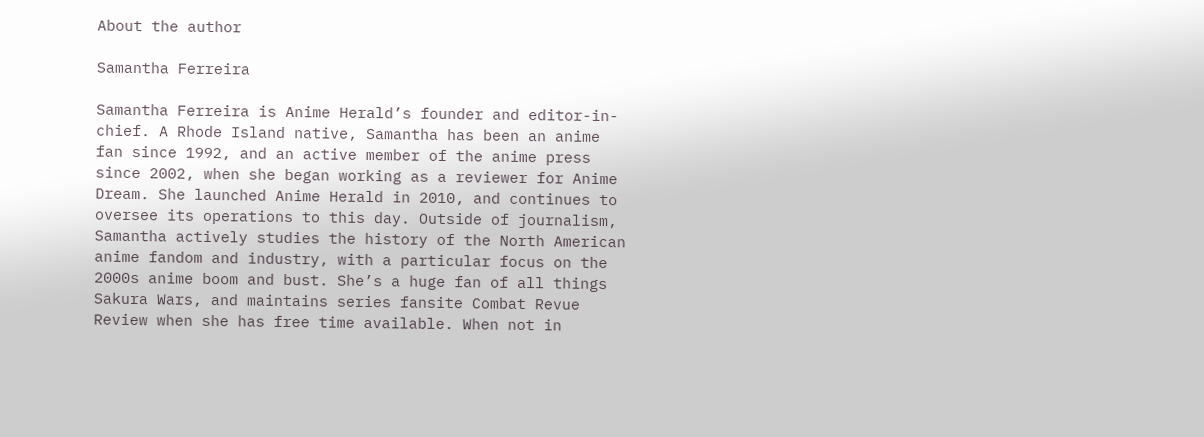About the author

Samantha Ferreira

Samantha Ferreira is Anime Herald’s founder and editor-in-chief. A Rhode Island native, Samantha has been an anime fan since 1992, and an active member of the anime press since 2002, when she began working as a reviewer for Anime Dream. She launched Anime Herald in 2010, and continues to oversee its operations to this day. Outside of journalism, Samantha actively studies the history of the North American anime fandom and industry, with a particular focus on the 2000s anime boom and bust. She’s a huge fan of all things Sakura Wars, and maintains series fansite Combat Revue Review when she has free time available. When not in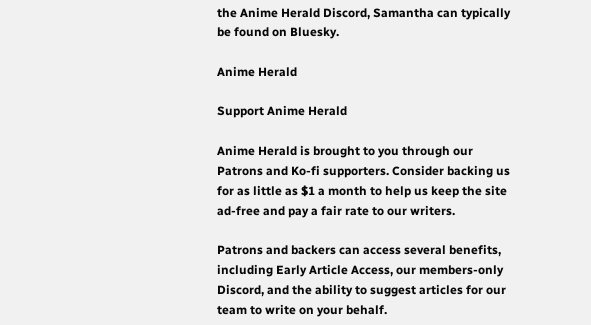the Anime Herald Discord, Samantha can typically be found on Bluesky.

Anime Herald

Support Anime Herald

Anime Herald is brought to you through our Patrons and Ko-fi supporters. Consider backing us for as little as $1 a month to help us keep the site ad-free and pay a fair rate to our writers.

Patrons and backers can access several benefits, including Early Article Access, our members-only Discord, and the ability to suggest articles for our team to write on your behalf.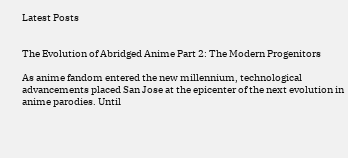Latest Posts


The Evolution of Abridged Anime Part 2: The Modern Progenitors

As anime fandom entered the new millennium, technological advancements placed San Jose at the epicenter of the next evolution in anime parodies. Until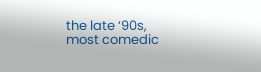the late ‘90s, most comedic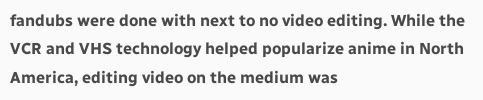fandubs were done with next to no video editing. While the VCR and VHS technology helped popularize anime in North America, editing video on the medium was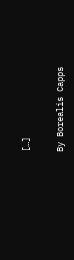[…]

By Borealis Capps